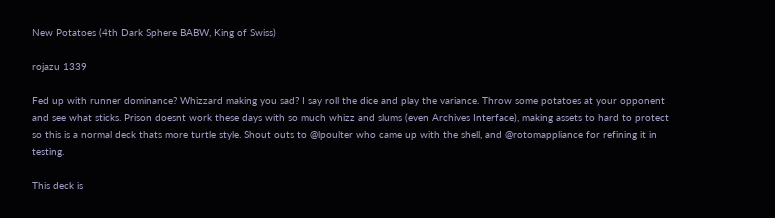New Potatoes (4th Dark Sphere BABW, King of Swiss)

rojazu 1339

Fed up with runner dominance? Whizzard making you sad? I say roll the dice and play the variance. Throw some potatoes at your opponent and see what sticks. Prison doesnt work these days with so much whizz and slums (even Archives Interface), making assets to hard to protect so this is a normal deck thats more turtle style. Shout outs to @lpoulter who came up with the shell, and @rotomappliance for refining it in testing.

This deck is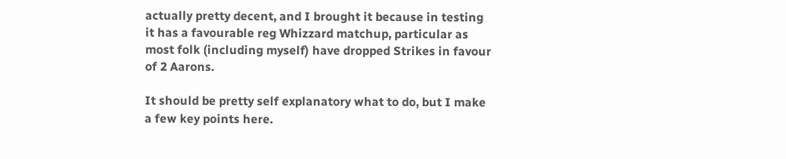actually pretty decent, and I brought it because in testing it has a favourable reg Whizzard matchup, particular as most folk (including myself) have dropped Strikes in favour of 2 Aarons.

It should be pretty self explanatory what to do, but I make a few key points here.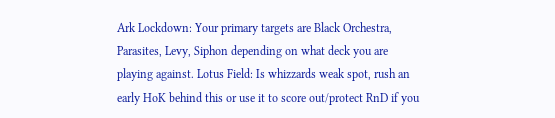Ark Lockdown: Your primary targets are Black Orchestra, Parasites, Levy, Siphon depending on what deck you are playing against. Lotus Field: Is whizzards weak spot, rush an early HoK behind this or use it to score out/protect RnD if you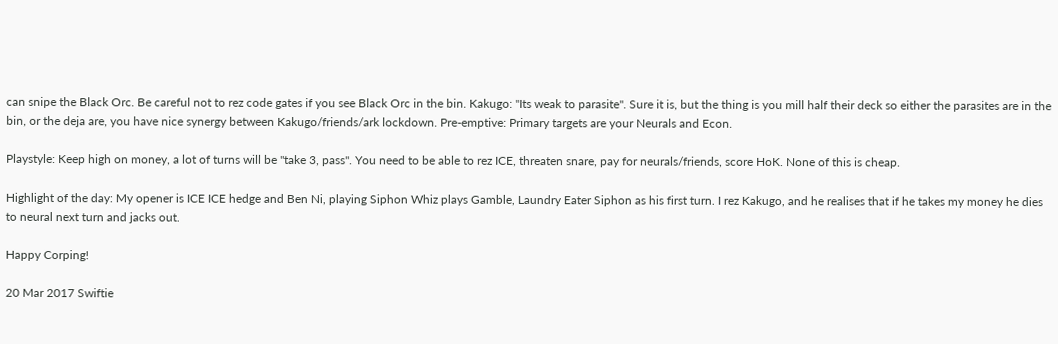can snipe the Black Orc. Be careful not to rez code gates if you see Black Orc in the bin. Kakugo: "Its weak to parasite". Sure it is, but the thing is you mill half their deck so either the parasites are in the bin, or the deja are, you have nice synergy between Kakugo/friends/ark lockdown. Pre-emptive: Primary targets are your Neurals and Econ.

Playstyle: Keep high on money, a lot of turns will be "take 3, pass". You need to be able to rez ICE, threaten snare, pay for neurals/friends, score HoK. None of this is cheap.

Highlight of the day: My opener is ICE ICE hedge and Ben Ni, playing Siphon Whiz plays Gamble, Laundry Eater Siphon as his first turn. I rez Kakugo, and he realises that if he takes my money he dies to neural next turn and jacks out.

Happy Corping!

20 Mar 2017 Swiftie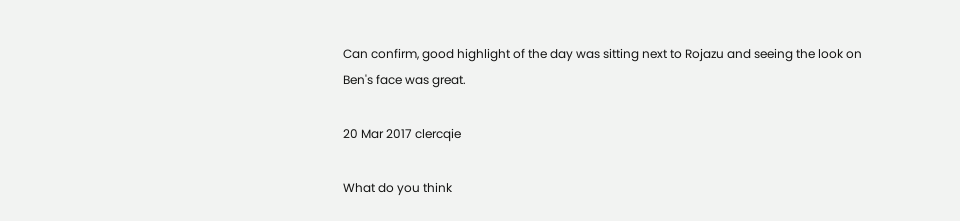Can confirm, good highlight of the day was sitting next to Rojazu and seeing the look on Ben's face was great.

20 Mar 2017 clercqie

What do you think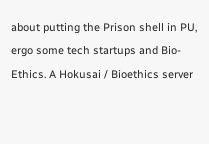about putting the Prison shell in PU, ergo some tech startups and Bio-Ethics. A Hokusai / Bioethics server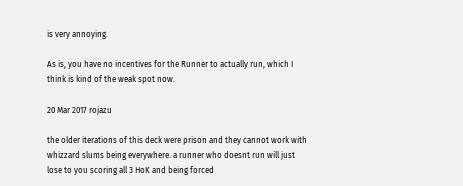is very annoying.

As is, you have no incentives for the Runner to actually run, which I think is kind of the weak spot now.

20 Mar 2017 rojazu

the older iterations of this deck were prison and they cannot work with whizzard slums being everywhere. a runner who doesnt run will just lose to you scoring all 3 HoK and being forced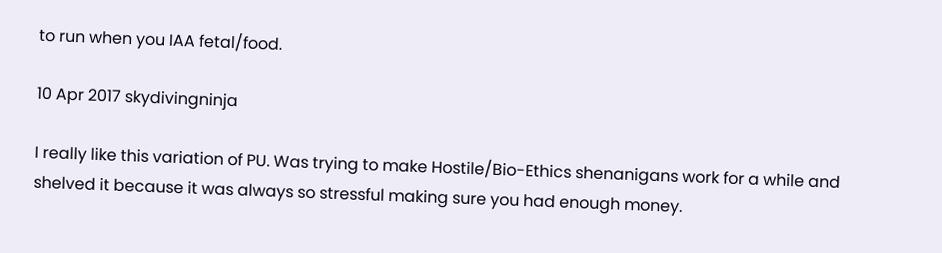to run when you IAA fetal/food.

10 Apr 2017 skydivingninja

I really like this variation of PU. Was trying to make Hostile/Bio-Ethics shenanigans work for a while and shelved it because it was always so stressful making sure you had enough money.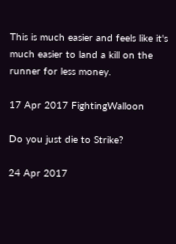This is much easier and feels like it's much easier to land a kill on the runner for less money.

17 Apr 2017 FightingWalloon

Do you just die to Strike?

24 Apr 2017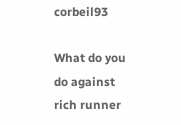corbeil93

What do you do against rich runner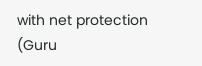with net protection (Guru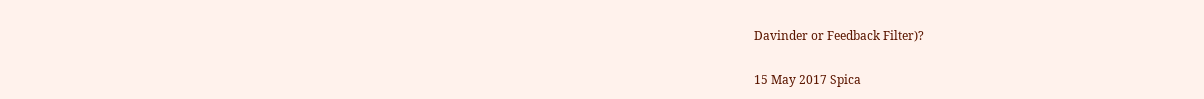Davinder or Feedback Filter)?

15 May 2017 Spica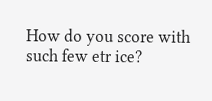How do you score with such few etr ice?